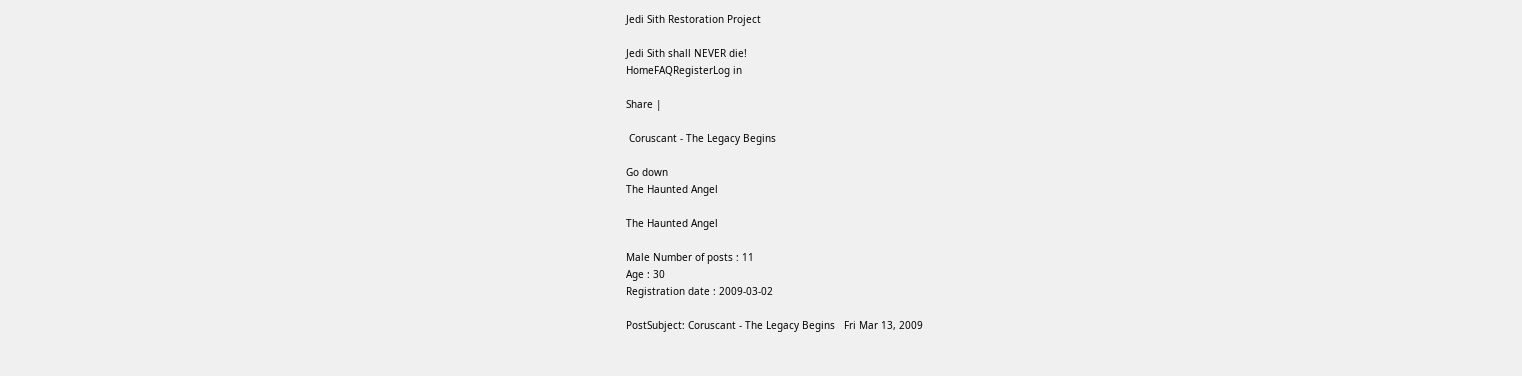Jedi Sith Restoration Project

Jedi Sith shall NEVER die!
HomeFAQRegisterLog in

Share |

 Coruscant - The Legacy Begins

Go down
The Haunted Angel

The Haunted Angel

Male Number of posts : 11
Age : 30
Registration date : 2009-03-02

PostSubject: Coruscant - The Legacy Begins   Fri Mar 13, 2009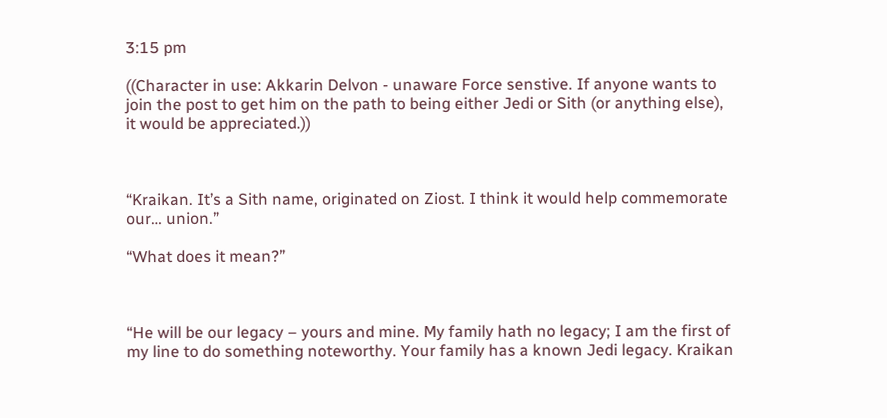3:15 pm

((Character in use: Akkarin Delvon - unaware Force senstive. If anyone wants to join the post to get him on the path to being either Jedi or Sith (or anything else), it would be appreciated.))



“Kraikan. It’s a Sith name, originated on Ziost. I think it would help commemorate our… union.”

“What does it mean?”



“He will be our legacy – yours and mine. My family hath no legacy; I am the first of my line to do something noteworthy. Your family has a known Jedi legacy. Kraikan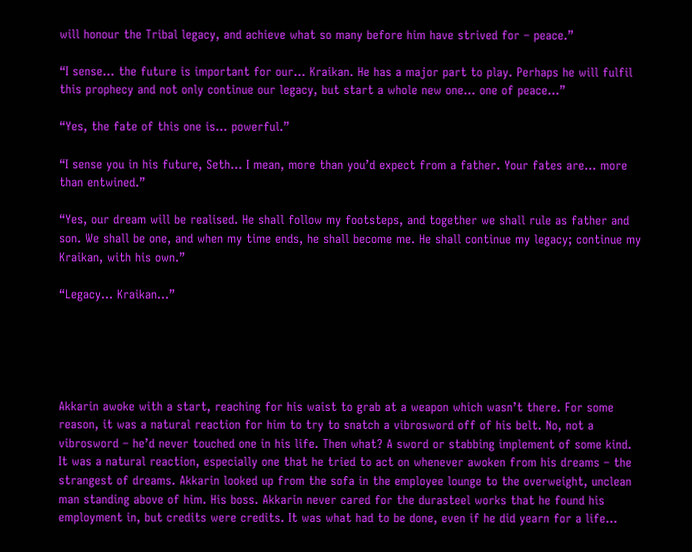will honour the Tribal legacy, and achieve what so many before him have strived for – peace.”

“I sense… the future is important for our… Kraikan. He has a major part to play. Perhaps he will fulfil this prophecy and not only continue our legacy, but start a whole new one… one of peace…”

“Yes, the fate of this one is… powerful.”

“I sense you in his future, Seth… I mean, more than you’d expect from a father. Your fates are… more than entwined.”

“Yes, our dream will be realised. He shall follow my footsteps, and together we shall rule as father and son. We shall be one, and when my time ends, he shall become me. He shall continue my legacy; continue my
Kraikan, with his own.”

“Legacy… Kraikan…”





Akkarin awoke with a start, reaching for his waist to grab at a weapon which wasn’t there. For some reason, it was a natural reaction for him to try to snatch a vibrosword off of his belt. No, not a vibrosword – he’d never touched one in his life. Then what? A sword or stabbing implement of some kind. It was a natural reaction, especially one that he tried to act on whenever awoken from his dreams – the strangest of dreams. Akkarin looked up from the sofa in the employee lounge to the overweight, unclean man standing above of him. His boss. Akkarin never cared for the durasteel works that he found his employment in, but credits were credits. It was what had to be done, even if he did yearn for a life…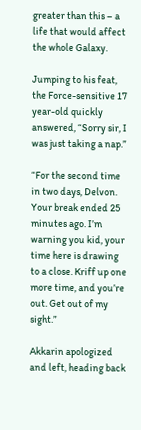greater than this – a life that would affect the whole Galaxy.

Jumping to his feat, the Force-sensitive 17 year-old quickly answered, “Sorry sir, I was just taking a nap.”

“For the second time in two days, Delvon. Your break ended 25 minutes ago. I’m warning you kid, your time here is drawing to a close. Kriff up one more time, and you’re out. Get out of my sight.”

Akkarin apologized and left, heading back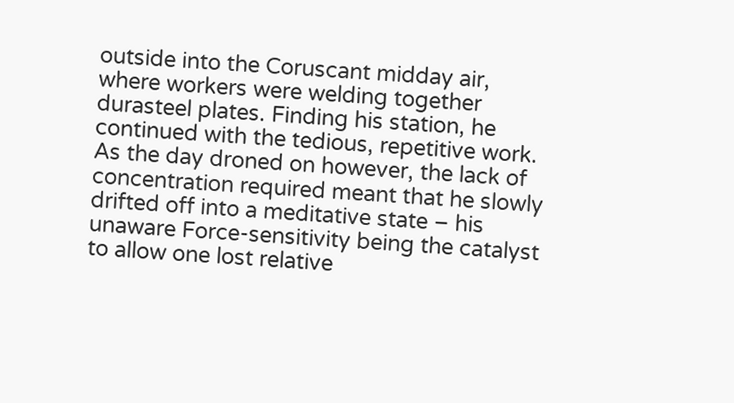outside into the Coruscant midday air, where workers were welding together durasteel plates. Finding his station, he continued with the tedious, repetitive work. As the day droned on however, the lack of concentration required meant that he slowly drifted off into a meditative state – his unaware Force-sensitivity being the catalyst to allow one lost relative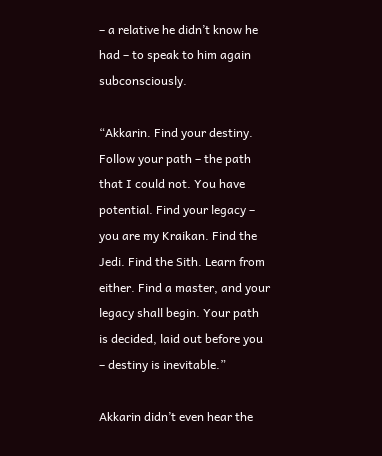– a relative he didn’t know he had – to speak to him again subconsciously.

“Akkarin. Find your destiny. Follow your path – the path that I could not. You have potential. Find your legacy – you are my Kraikan. Find the Jedi. Find the Sith. Learn from either. Find a master, and your legacy shall begin. Your path is decided, laid out before you – destiny is inevitable.”

Akkarin didn’t even hear the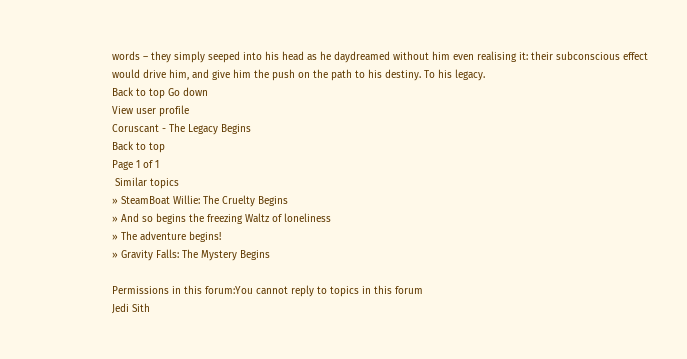words – they simply seeped into his head as he daydreamed without him even realising it: their subconscious effect would drive him, and give him the push on the path to his destiny. To his legacy.
Back to top Go down
View user profile
Coruscant - The Legacy Begins
Back to top
Page 1 of 1
 Similar topics
» SteamBoat Willie: The Cruelty Begins
» And so begins the freezing Waltz of loneliness
» The adventure begins!
» Gravity Falls: The Mystery Begins

Permissions in this forum:You cannot reply to topics in this forum
Jedi Sith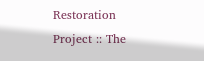Restoration Project :: The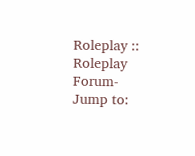Roleplay :: Roleplay Forum-
Jump to: